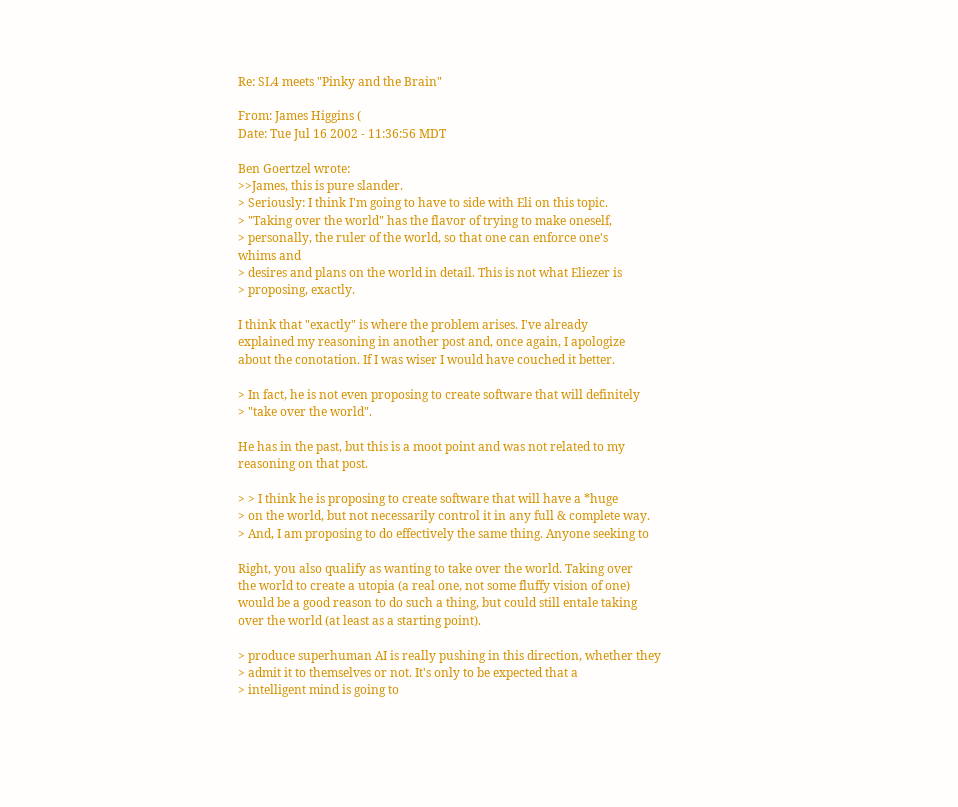Re: SL4 meets "Pinky and the Brain"

From: James Higgins (
Date: Tue Jul 16 2002 - 11:36:56 MDT

Ben Goertzel wrote:
>>James, this is pure slander.
> Seriously: I think I'm going to have to side with Eli on this topic.
> "Taking over the world" has the flavor of trying to make oneself,
> personally, the ruler of the world, so that one can enforce one's
whims and
> desires and plans on the world in detail. This is not what Eliezer is
> proposing, exactly.

I think that "exactly" is where the problem arises. I've already
explained my reasoning in another post and, once again, I apologize
about the conotation. If I was wiser I would have couched it better.

> In fact, he is not even proposing to create software that will definitely
> "take over the world".

He has in the past, but this is a moot point and was not related to my
reasoning on that post.

> > I think he is proposing to create software that will have a *huge
> on the world, but not necessarily control it in any full & complete way.
> And, I am proposing to do effectively the same thing. Anyone seeking to

Right, you also qualify as wanting to take over the world. Taking over
the world to create a utopia (a real one, not some fluffy vision of one)
would be a good reason to do such a thing, but could still entale taking
over the world (at least as a starting point).

> produce superhuman AI is really pushing in this direction, whether they
> admit it to themselves or not. It's only to be expected that a
> intelligent mind is going to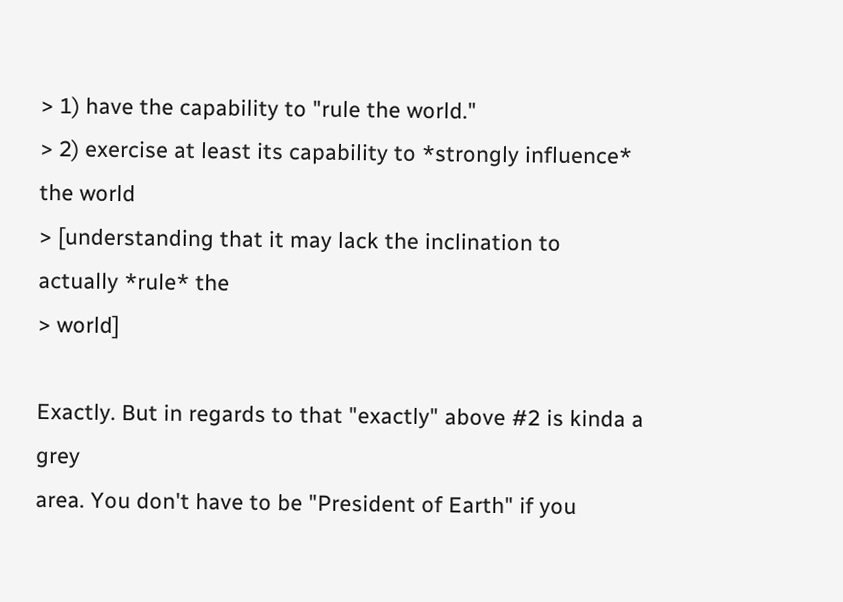> 1) have the capability to "rule the world."
> 2) exercise at least its capability to *strongly influence* the world
> [understanding that it may lack the inclination to actually *rule* the
> world]

Exactly. But in regards to that "exactly" above #2 is kinda a grey
area. You don't have to be "President of Earth" if you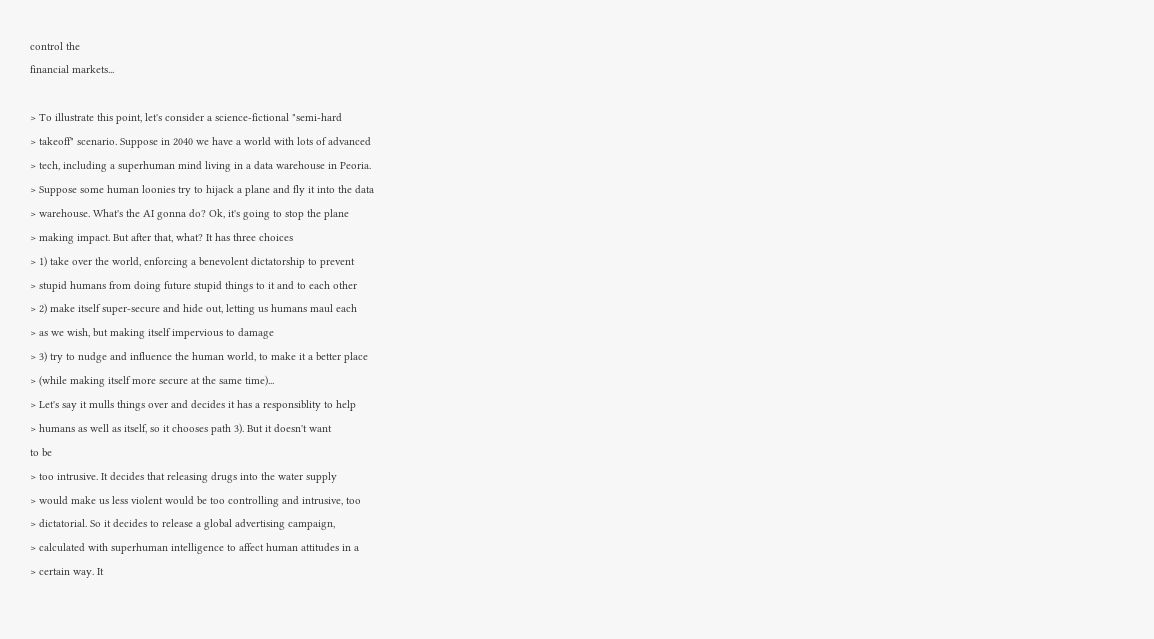control the
financial markets...

> To illustrate this point, let's consider a science-fictional "semi-hard
> takeoff" scenario. Suppose in 2040 we have a world with lots of advanced
> tech, including a superhuman mind living in a data warehouse in Peoria.
> Suppose some human loonies try to hijack a plane and fly it into the data
> warehouse. What's the AI gonna do? Ok, it's going to stop the plane
> making impact. But after that, what? It has three choices
> 1) take over the world, enforcing a benevolent dictatorship to prevent
> stupid humans from doing future stupid things to it and to each other
> 2) make itself super-secure and hide out, letting us humans maul each
> as we wish, but making itself impervious to damage
> 3) try to nudge and influence the human world, to make it a better place
> (while making itself more secure at the same time)...
> Let's say it mulls things over and decides it has a responsiblity to help
> humans as well as itself, so it chooses path 3). But it doesn't want
to be
> too intrusive. It decides that releasing drugs into the water supply
> would make us less violent would be too controlling and intrusive, too
> dictatorial. So it decides to release a global advertising campaign,
> calculated with superhuman intelligence to affect human attitudes in a
> certain way. It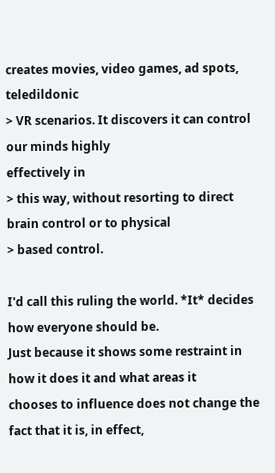creates movies, video games, ad spots, teledildonic
> VR scenarios. It discovers it can control our minds highly
effectively in
> this way, without resorting to direct brain control or to physical
> based control.

I'd call this ruling the world. *It* decides how everyone should be.
Just because it shows some restraint in how it does it and what areas it
chooses to influence does not change the fact that it is, in effect,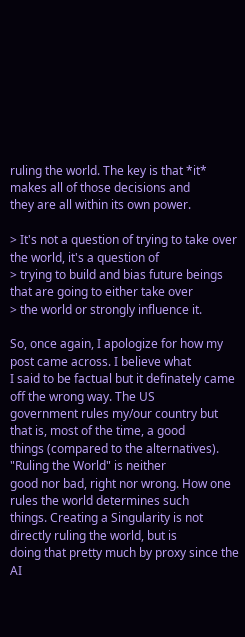ruling the world. The key is that *it* makes all of those decisions and
they are all within its own power.

> It's not a question of trying to take over the world, it's a question of
> trying to build and bias future beings that are going to either take over
> the world or strongly influence it.

So, once again, I apologize for how my post came across. I believe what
I said to be factual but it definately came off the wrong way. The US
government rules my/our country but that is, most of the time, a good
things (compared to the alternatives). "Ruling the World" is neither
good nor bad, right nor wrong. How one rules the world determines such
things. Creating a Singularity is not directly ruling the world, but is
doing that pretty much by proxy since the AI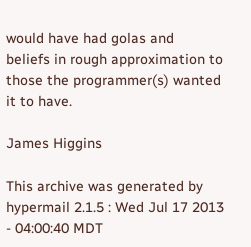would have had golas and
beliefs in rough approximation to those the programmer(s) wanted it to have.

James Higgins

This archive was generated by hypermail 2.1.5 : Wed Jul 17 2013 - 04:00:40 MDT